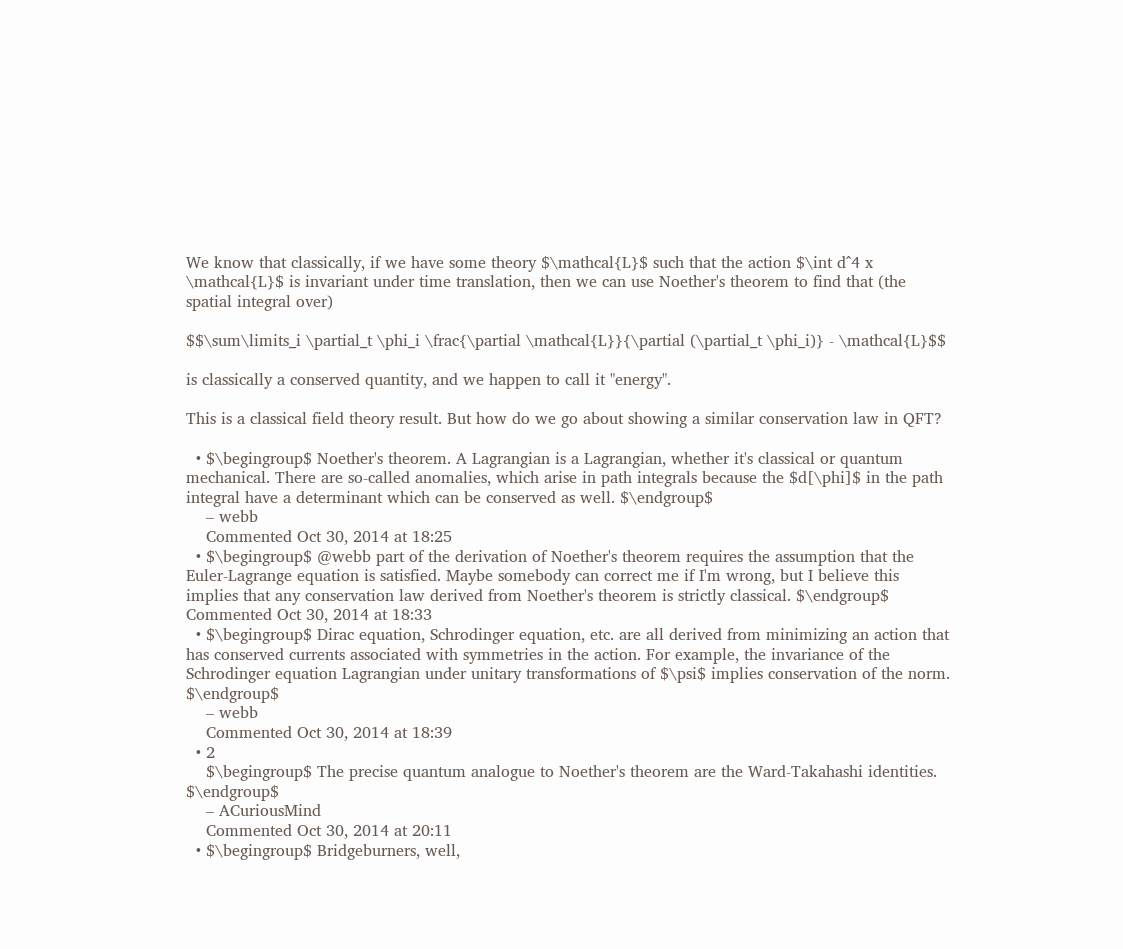We know that classically, if we have some theory $\mathcal{L}$ such that the action $\int d^4 x \mathcal{L}$ is invariant under time translation, then we can use Noether's theorem to find that (the spatial integral over)

$$\sum\limits_i \partial_t \phi_i \frac{\partial \mathcal{L}}{\partial (\partial_t \phi_i)} - \mathcal{L}$$

is classically a conserved quantity, and we happen to call it "energy".

This is a classical field theory result. But how do we go about showing a similar conservation law in QFT?

  • $\begingroup$ Noether's theorem. A Lagrangian is a Lagrangian, whether it's classical or quantum mechanical. There are so-called anomalies, which arise in path integrals because the $d[\phi]$ in the path integral have a determinant which can be conserved as well. $\endgroup$
    – webb
    Commented Oct 30, 2014 at 18:25
  • $\begingroup$ @webb part of the derivation of Noether's theorem requires the assumption that the Euler-Lagrange equation is satisfied. Maybe somebody can correct me if I'm wrong, but I believe this implies that any conservation law derived from Noether's theorem is strictly classical. $\endgroup$ Commented Oct 30, 2014 at 18:33
  • $\begingroup$ Dirac equation, Schrodinger equation, etc. are all derived from minimizing an action that has conserved currents associated with symmetries in the action. For example, the invariance of the Schrodinger equation Lagrangian under unitary transformations of $\psi$ implies conservation of the norm. $\endgroup$
    – webb
    Commented Oct 30, 2014 at 18:39
  • 2
    $\begingroup$ The precise quantum analogue to Noether's theorem are the Ward-Takahashi identities. $\endgroup$
    – ACuriousMind
    Commented Oct 30, 2014 at 20:11
  • $\begingroup$ Bridgeburners, well,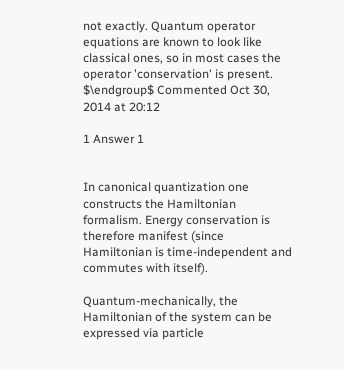not exactly. Quantum operator equations are known to look like classical ones, so in most cases the operator 'conservation' is present. $\endgroup$ Commented Oct 30, 2014 at 20:12

1 Answer 1


In canonical quantization one constructs the Hamiltonian formalism. Energy conservation is therefore manifest (since Hamiltonian is time-independent and commutes with itself).

Quantum-mechanically, the Hamiltonian of the system can be expressed via particle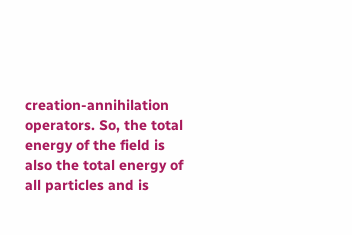creation-annihilation operators. So, the total energy of the field is also the total energy of all particles and is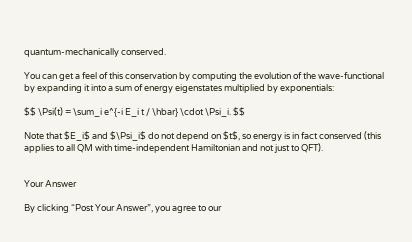quantum-mechanically conserved.

You can get a feel of this conservation by computing the evolution of the wave-functional by expanding it into a sum of energy eigenstates multiplied by exponentials:

$$ \Psi(t) = \sum_i e^{-i E_i t / \hbar} \cdot \Psi_i. $$

Note that $E_i$ and $\Psi_i$ do not depend on $t$, so energy is in fact conserved (this applies to all QM with time-independent Hamiltonian and not just to QFT).


Your Answer

By clicking “Post Your Answer”, you agree to our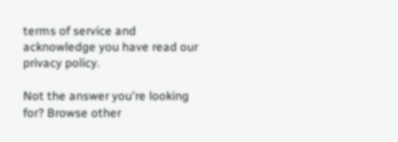terms of service and acknowledge you have read our privacy policy.

Not the answer you're looking for? Browse other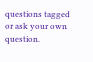questions tagged or ask your own question.